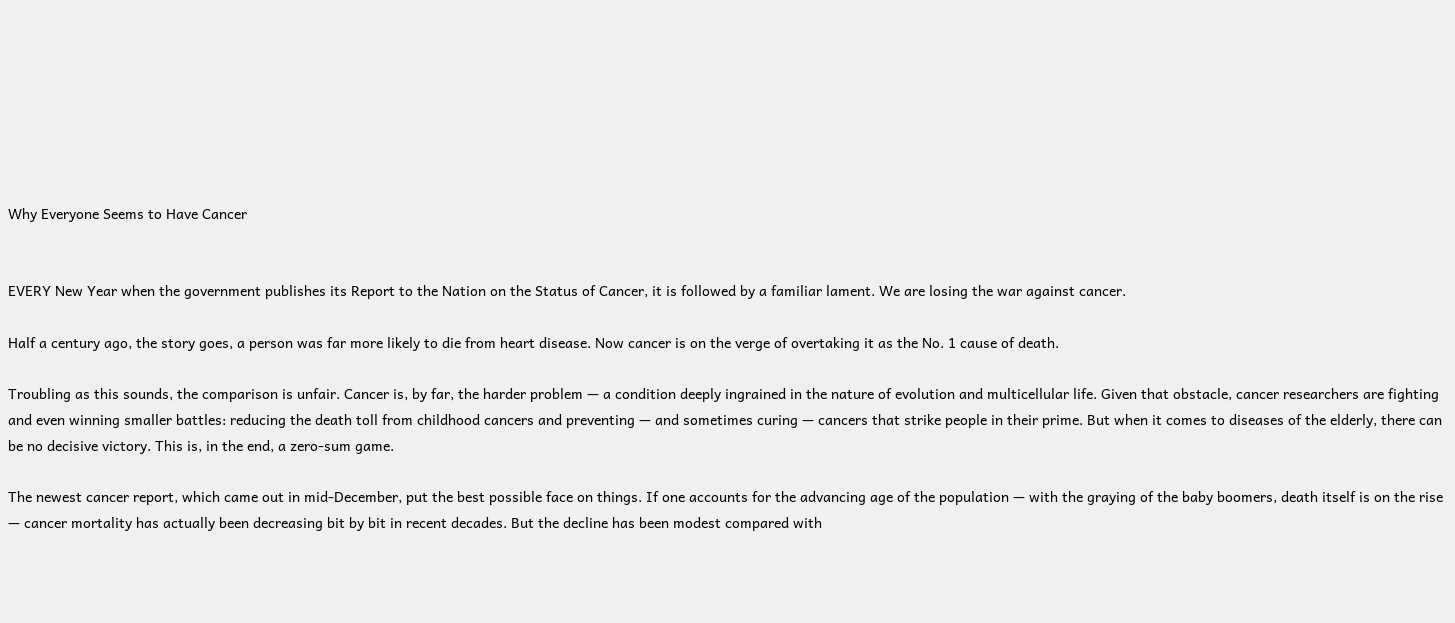Why Everyone Seems to Have Cancer


EVERY New Year when the government publishes its Report to the Nation on the Status of Cancer, it is followed by a familiar lament. We are losing the war against cancer.

Half a century ago, the story goes, a person was far more likely to die from heart disease. Now cancer is on the verge of overtaking it as the No. 1 cause of death.

Troubling as this sounds, the comparison is unfair. Cancer is, by far, the harder problem — a condition deeply ingrained in the nature of evolution and multicellular life. Given that obstacle, cancer researchers are fighting and even winning smaller battles: reducing the death toll from childhood cancers and preventing — and sometimes curing — cancers that strike people in their prime. But when it comes to diseases of the elderly, there can be no decisive victory. This is, in the end, a zero-sum game.

The newest cancer report, which came out in mid-December, put the best possible face on things. If one accounts for the advancing age of the population — with the graying of the baby boomers, death itself is on the rise — cancer mortality has actually been decreasing bit by bit in recent decades. But the decline has been modest compared with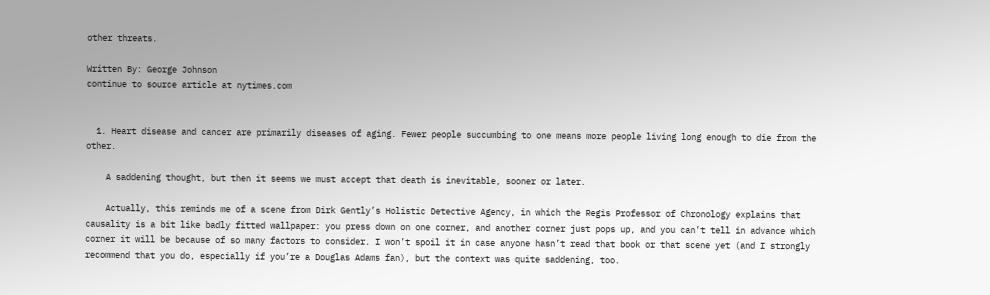other threats.

Written By: George Johnson
continue to source article at nytimes.com


  1. Heart disease and cancer are primarily diseases of aging. Fewer people succumbing to one means more people living long enough to die from the other.

    A saddening thought, but then it seems we must accept that death is inevitable, sooner or later.

    Actually, this reminds me of a scene from Dirk Gently’s Holistic Detective Agency, in which the Regis Professor of Chronology explains that causality is a bit like badly fitted wallpaper: you press down on one corner, and another corner just pops up, and you can’t tell in advance which corner it will be because of so many factors to consider. I won’t spoil it in case anyone hasn’t read that book or that scene yet (and I strongly recommend that you do, especially if you’re a Douglas Adams fan), but the context was quite saddening, too.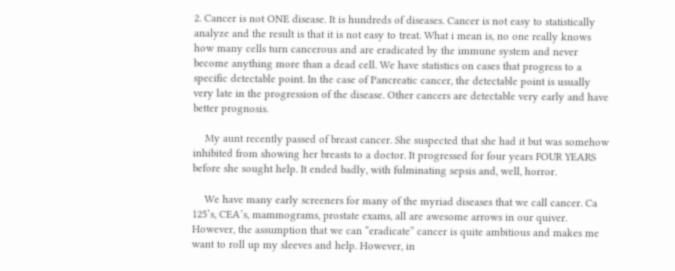2. Cancer is not ONE disease. It is hundreds of diseases. Cancer is not easy to statistically analyze and the result is that it is not easy to treat. What i mean is, no one really knows how many cells turn cancerous and are eradicated by the immune system and never become anything more than a dead cell. We have statistics on cases that progress to a specific detectable point. In the case of Pancreatic cancer, the detectable point is usually very late in the progression of the disease. Other cancers are detectable very early and have better prognosis.

    My aunt recently passed of breast cancer. She suspected that she had it but was somehow inhibited from showing her breasts to a doctor. It progressed for four years FOUR YEARS before she sought help. It ended badly, with fulminating sepsis and, well, horror.

    We have many early screeners for many of the myriad diseases that we call cancer. Ca 125’s, CEA’s, mammograms, prostate exams, all are awesome arrows in our quiver. However, the assumption that we can “eradicate” cancer is quite ambitious and makes me want to roll up my sleeves and help. However, in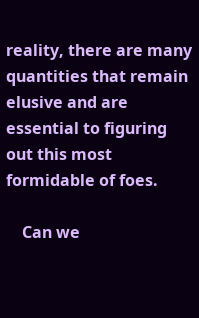reality, there are many quantities that remain elusive and are essential to figuring out this most formidable of foes.

    Can we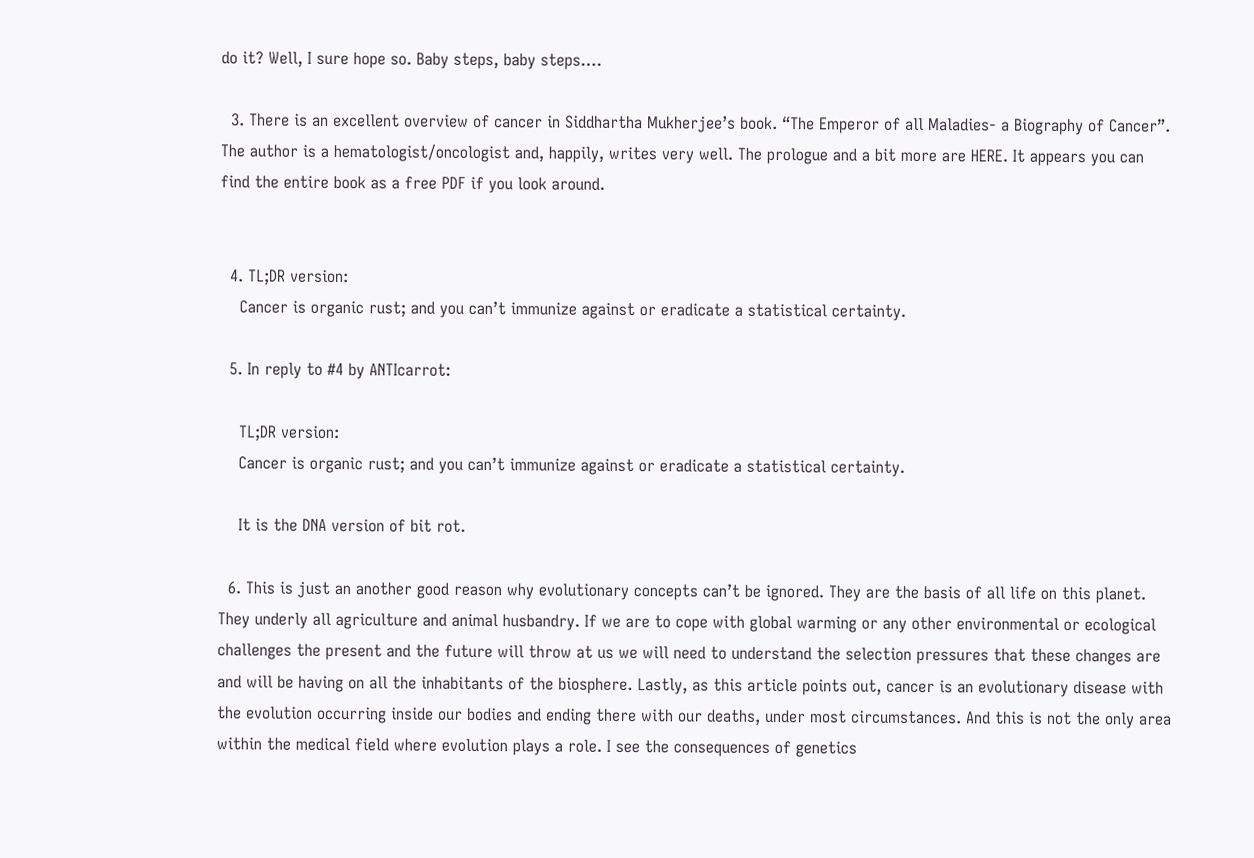do it? Well, I sure hope so. Baby steps, baby steps….

  3. There is an excellent overview of cancer in Siddhartha Mukherjee’s book. “The Emperor of all Maladies- a Biography of Cancer”. The author is a hematologist/oncologist and, happily, writes very well. The prologue and a bit more are HERE. It appears you can find the entire book as a free PDF if you look around.


  4. TL;DR version:
    Cancer is organic rust; and you can’t immunize against or eradicate a statistical certainty.

  5. In reply to #4 by ANTIcarrot:

    TL;DR version:
    Cancer is organic rust; and you can’t immunize against or eradicate a statistical certainty.

    It is the DNA version of bit rot.

  6. This is just an another good reason why evolutionary concepts can’t be ignored. They are the basis of all life on this planet. They underly all agriculture and animal husbandry. If we are to cope with global warming or any other environmental or ecological challenges the present and the future will throw at us we will need to understand the selection pressures that these changes are and will be having on all the inhabitants of the biosphere. Lastly, as this article points out, cancer is an evolutionary disease with the evolution occurring inside our bodies and ending there with our deaths, under most circumstances. And this is not the only area within the medical field where evolution plays a role. I see the consequences of genetics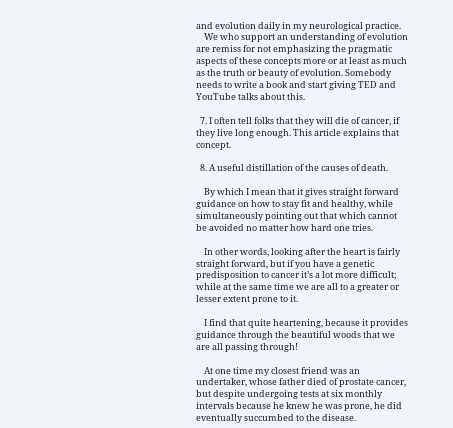and evolution daily in my neurological practice.
    We who support an understanding of evolution are remiss for not emphasizing the pragmatic aspects of these concepts more or at least as much as the truth or beauty of evolution. Somebody needs to write a book and start giving TED and YouTube talks about this.

  7. I often tell folks that they will die of cancer, if they live long enough. This article explains that concept.

  8. A useful distillation of the causes of death.

    By which I mean that it gives straight forward guidance on how to stay fit and healthy, while simultaneously pointing out that which cannot be avoided no matter how hard one tries.

    In other words, looking after the heart is fairly straight forward, but if you have a genetic predisposition to cancer it’s a lot more difficult; while at the same time we are all to a greater or lesser extent prone to it.

    I find that quite heartening, because it provides guidance through the beautiful woods that we are all passing through!

    At one time my closest friend was an undertaker, whose father died of prostate cancer, but despite undergoing tests at six monthly intervals because he knew he was prone, he did eventually succumbed to the disease.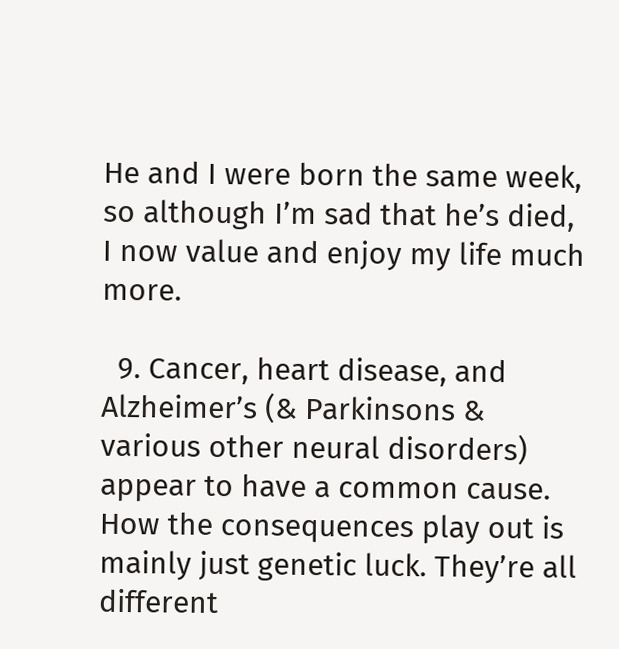He and I were born the same week, so although I’m sad that he’s died, I now value and enjoy my life much more.

  9. Cancer, heart disease, and Alzheimer’s (& Parkinsons & various other neural disorders) appear to have a common cause. How the consequences play out is mainly just genetic luck. They’re all different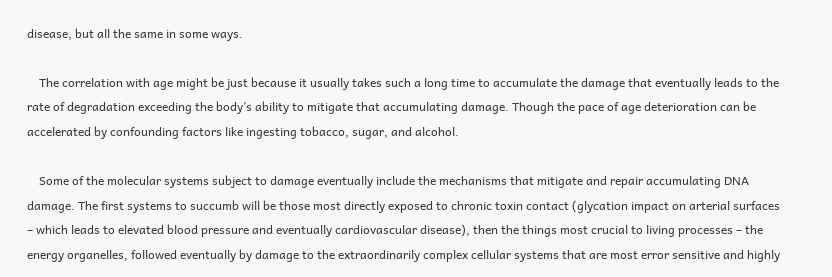disease, but all the same in some ways.

    The correlation with age might be just because it usually takes such a long time to accumulate the damage that eventually leads to the rate of degradation exceeding the body’s ability to mitigate that accumulating damage. Though the pace of age deterioration can be accelerated by confounding factors like ingesting tobacco, sugar, and alcohol.

    Some of the molecular systems subject to damage eventually include the mechanisms that mitigate and repair accumulating DNA damage. The first systems to succumb will be those most directly exposed to chronic toxin contact (glycation impact on arterial surfaces – which leads to elevated blood pressure and eventually cardiovascular disease), then the things most crucial to living processes – the energy organelles, followed eventually by damage to the extraordinarily complex cellular systems that are most error sensitive and highly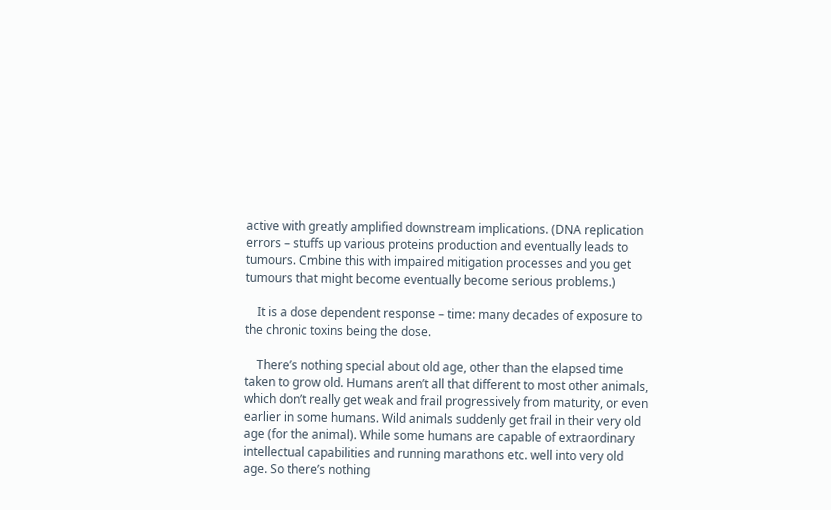active with greatly amplified downstream implications. (DNA replication errors – stuffs up various proteins production and eventually leads to tumours. Cmbine this with impaired mitigation processes and you get tumours that might become eventually become serious problems.)

    It is a dose dependent response – time: many decades of exposure to the chronic toxins being the dose.

    There’s nothing special about old age, other than the elapsed time taken to grow old. Humans aren’t all that different to most other animals, which don’t really get weak and frail progressively from maturity, or even earlier in some humans. Wild animals suddenly get frail in their very old age (for the animal). While some humans are capable of extraordinary intellectual capabilities and running marathons etc. well into very old age. So there’s nothing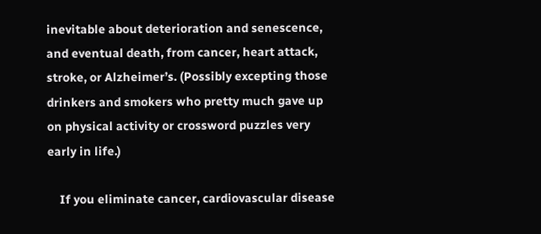inevitable about deterioration and senescence, and eventual death, from cancer, heart attack, stroke, or Alzheimer’s. (Possibly excepting those drinkers and smokers who pretty much gave up on physical activity or crossword puzzles very early in life.)

    If you eliminate cancer, cardiovascular disease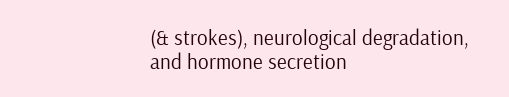(& strokes), neurological degradation, and hormone secretion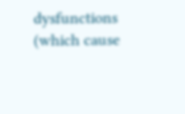dysfunctions (which cause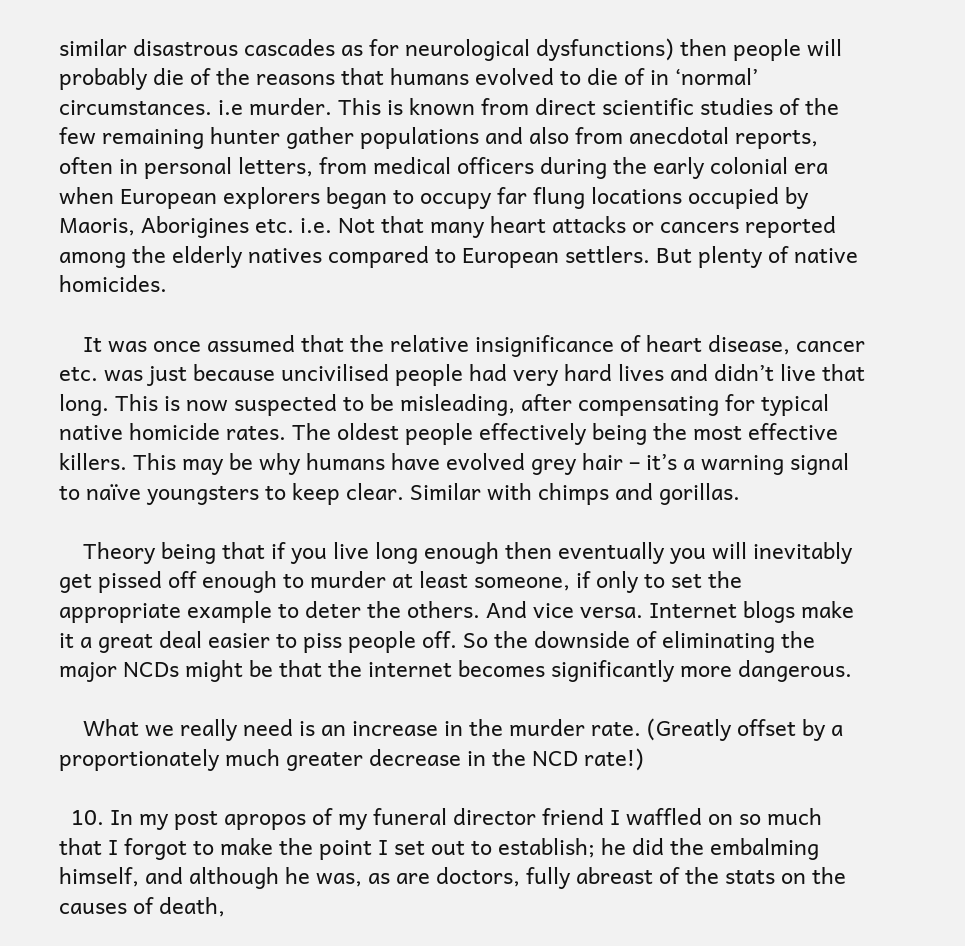similar disastrous cascades as for neurological dysfunctions) then people will probably die of the reasons that humans evolved to die of in ‘normal’ circumstances. i.e murder. This is known from direct scientific studies of the few remaining hunter gather populations and also from anecdotal reports, often in personal letters, from medical officers during the early colonial era when European explorers began to occupy far flung locations occupied by Maoris, Aborigines etc. i.e. Not that many heart attacks or cancers reported among the elderly natives compared to European settlers. But plenty of native homicides.

    It was once assumed that the relative insignificance of heart disease, cancer etc. was just because uncivilised people had very hard lives and didn’t live that long. This is now suspected to be misleading, after compensating for typical native homicide rates. The oldest people effectively being the most effective killers. This may be why humans have evolved grey hair – it’s a warning signal to naïve youngsters to keep clear. Similar with chimps and gorillas.

    Theory being that if you live long enough then eventually you will inevitably get pissed off enough to murder at least someone, if only to set the appropriate example to deter the others. And vice versa. Internet blogs make it a great deal easier to piss people off. So the downside of eliminating the major NCDs might be that the internet becomes significantly more dangerous.

    What we really need is an increase in the murder rate. (Greatly offset by a proportionately much greater decrease in the NCD rate!)

  10. In my post apropos of my funeral director friend I waffled on so much that I forgot to make the point I set out to establish; he did the embalming himself, and although he was, as are doctors, fully abreast of the stats on the causes of death,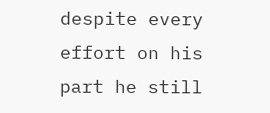despite every effort on his part he still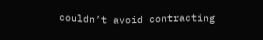couldn’t avoid contracting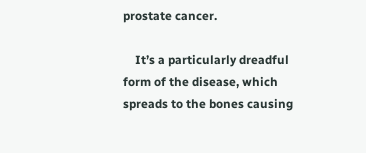prostate cancer.

    It’s a particularly dreadful form of the disease, which spreads to the bones causing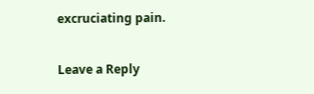excruciating pain.

Leave a Reply